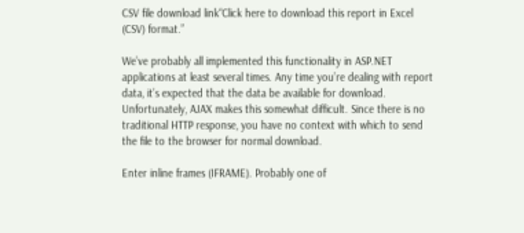CSV file download link“Click here to download this report in Excel (CSV) format.”

We’ve probably all implemented this functionality in ASP.NET applications at least several times. Any time you’re dealing with report data, it’s expected that the data be available for download. Unfortunately, AJAX makes this somewhat difficult. Since there is no traditional HTTP response, you have no context with which to send the file to the browser for normal download.

Enter inline frames (IFRAME). Probably one of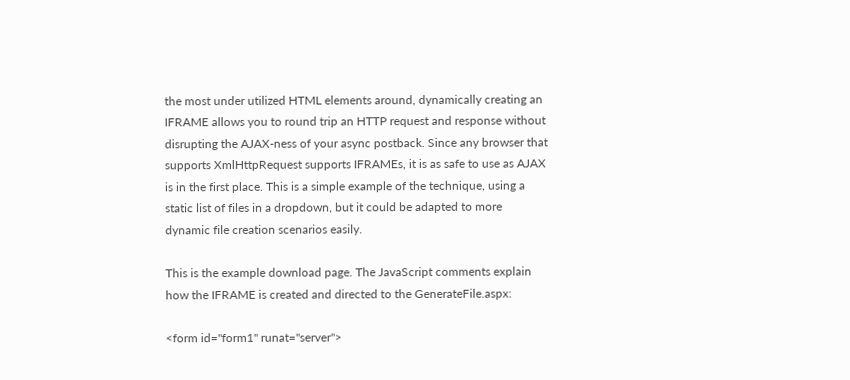the most under utilized HTML elements around, dynamically creating an IFRAME allows you to round trip an HTTP request and response without disrupting the AJAX-ness of your async postback. Since any browser that supports XmlHttpRequest supports IFRAMEs, it is as safe to use as AJAX is in the first place. This is a simple example of the technique, using a static list of files in a dropdown, but it could be adapted to more dynamic file creation scenarios easily.

This is the example download page. The JavaScript comments explain how the IFRAME is created and directed to the GenerateFile.aspx:

<form id="form1" runat="server">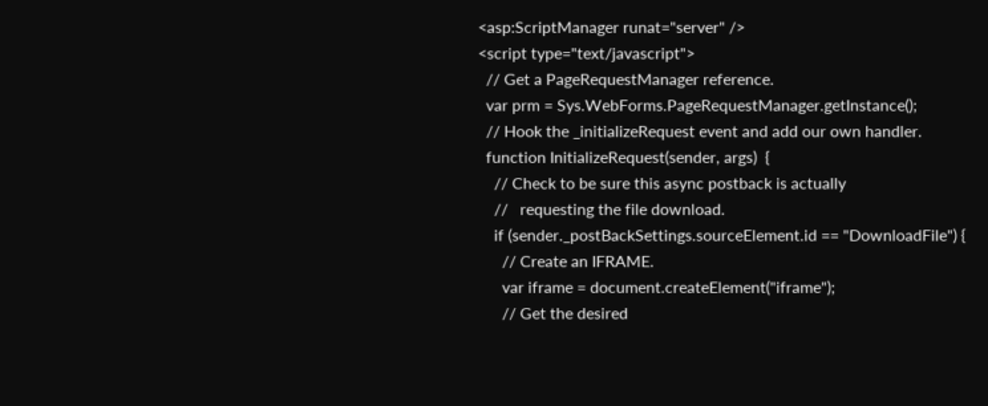<asp:ScriptManager runat="server" />
<script type="text/javascript">
  // Get a PageRequestManager reference.
  var prm = Sys.WebForms.PageRequestManager.getInstance();
  // Hook the _initializeRequest event and add our own handler.
  function InitializeRequest(sender, args)  {
    // Check to be sure this async postback is actually
    //   requesting the file download.
    if (sender._postBackSettings.sourceElement.id == "DownloadFile") {
      // Create an IFRAME.
      var iframe = document.createElement("iframe");
      // Get the desired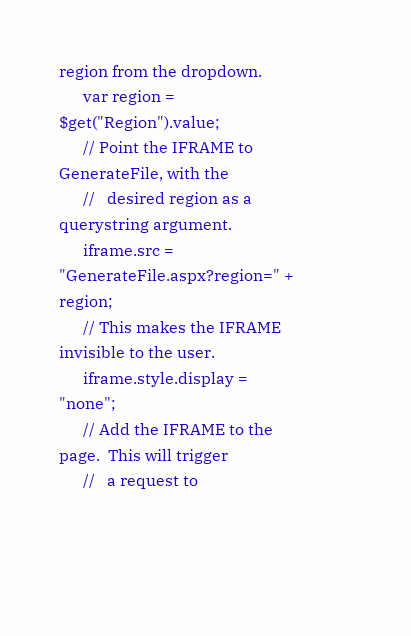region from the dropdown.
      var region = $get("Region").value;
      // Point the IFRAME to GenerateFile, with the
      //   desired region as a querystring argument.
      iframe.src = "GenerateFile.aspx?region=" + region;
      // This makes the IFRAME invisible to the user.
      iframe.style.display = "none";
      // Add the IFRAME to the page.  This will trigger
      //   a request to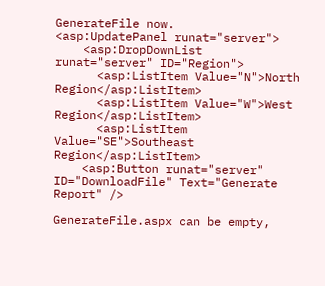GenerateFile now.
<asp:UpdatePanel runat="server">
    <asp:DropDownList runat="server" ID="Region">
      <asp:ListItem Value="N">North Region</asp:ListItem>
      <asp:ListItem Value="W">West Region</asp:ListItem>
      <asp:ListItem Value="SE">Southeast Region</asp:ListItem>
    <asp:Button runat="server" ID="DownloadFile" Text="Generate Report" />

GenerateFile.aspx can be empty,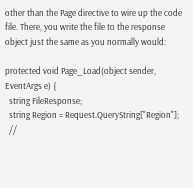other than the Page directive to wire up the code file. There, you write the file to the response object just the same as you normally would:

protected void Page_Load(object sender, EventArgs e) {
  string FileResponse;
  string Region = Request.QueryString["Region"];
  //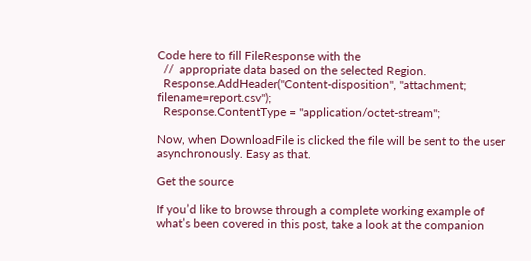Code here to fill FileResponse with the
  //  appropriate data based on the selected Region.
  Response.AddHeader("Content-disposition", "attachment; filename=report.csv");
  Response.ContentType = "application/octet-stream";

Now, when DownloadFile is clicked the file will be sent to the user asynchronously. Easy as that.

Get the source

If you’d like to browse through a complete working example of what’s been covered in this post, take a look at the companion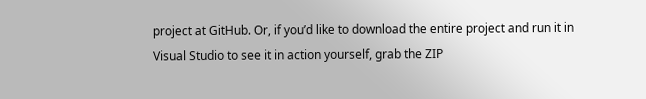project at GitHub. Or, if you’d like to download the entire project and run it in Visual Studio to see it in action yourself, grab the ZIP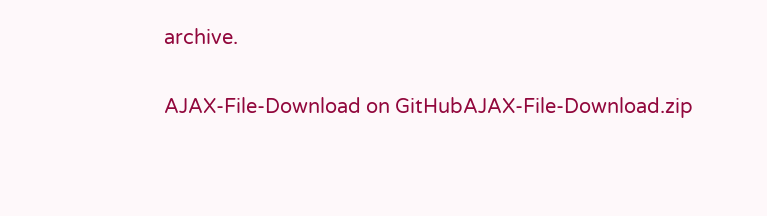archive.

AJAX-File-Download on GitHubAJAX-File-Download.zip